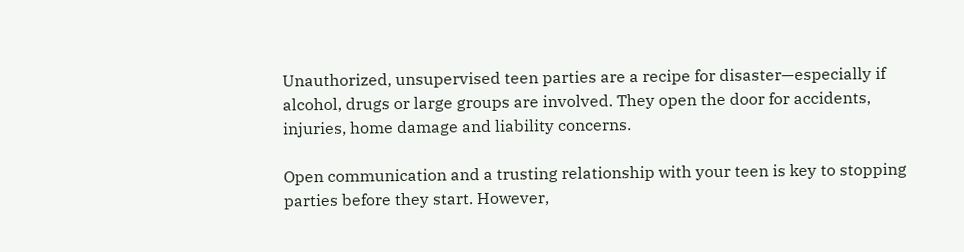Unauthorized, unsupervised teen parties are a recipe for disaster—especially if alcohol, drugs or large groups are involved. They open the door for accidents, injuries, home damage and liability concerns.

Open communication and a trusting relationship with your teen is key to stopping parties before they start. However,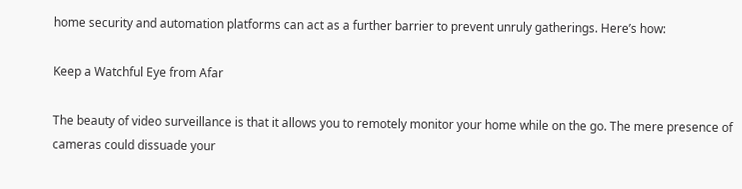home security and automation platforms can act as a further barrier to prevent unruly gatherings. Here’s how:

Keep a Watchful Eye from Afar

The beauty of video surveillance is that it allows you to remotely monitor your home while on the go. The mere presence of cameras could dissuade your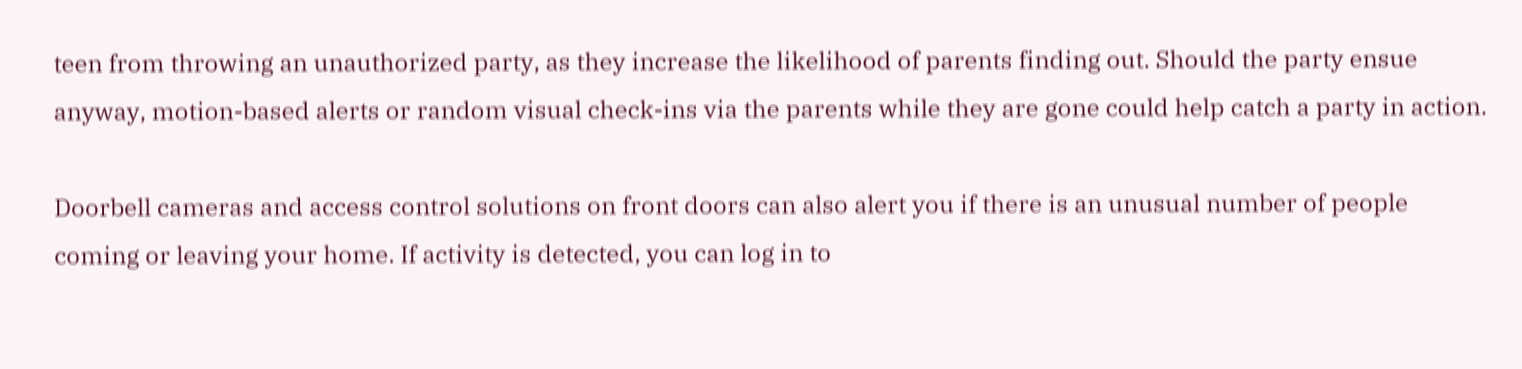teen from throwing an unauthorized party, as they increase the likelihood of parents finding out. Should the party ensue anyway, motion-based alerts or random visual check-ins via the parents while they are gone could help catch a party in action.

Doorbell cameras and access control solutions on front doors can also alert you if there is an unusual number of people coming or leaving your home. If activity is detected, you can log in to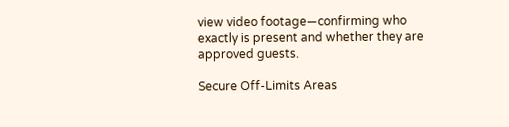view video footage—confirming who exactly is present and whether they are approved guests.

Secure Off-Limits Areas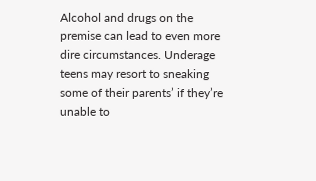Alcohol and drugs on the premise can lead to even more dire circumstances. Underage teens may resort to sneaking some of their parents’ if they’re unable to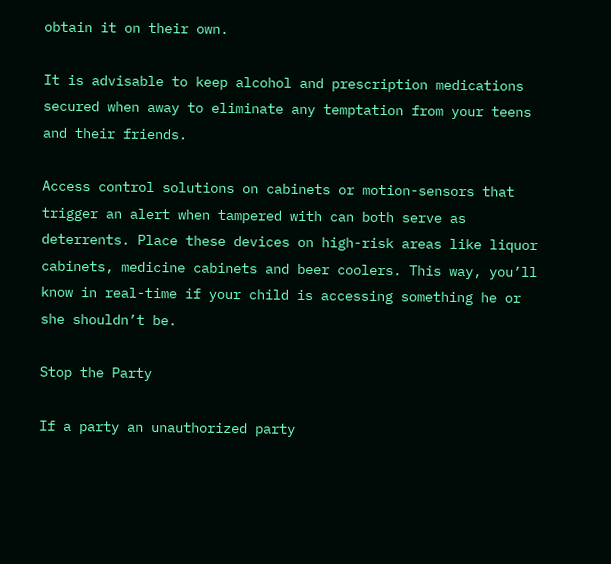obtain it on their own.

It is advisable to keep alcohol and prescription medications secured when away to eliminate any temptation from your teens and their friends.

Access control solutions on cabinets or motion-sensors that trigger an alert when tampered with can both serve as deterrents. Place these devices on high-risk areas like liquor cabinets, medicine cabinets and beer coolers. This way, you’ll know in real-time if your child is accessing something he or she shouldn’t be.

Stop the Party

If a party an unauthorized party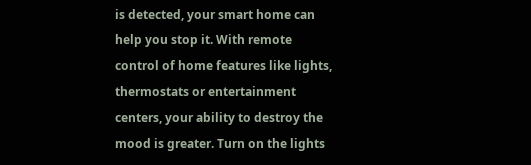is detected, your smart home can help you stop it. With remote control of home features like lights, thermostats or entertainment centers, your ability to destroy the mood is greater. Turn on the lights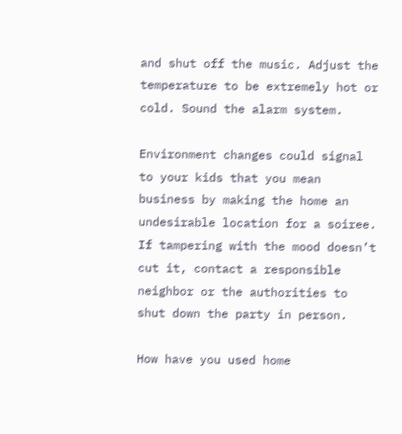and shut off the music. Adjust the temperature to be extremely hot or cold. Sound the alarm system.

Environment changes could signal to your kids that you mean business by making the home an undesirable location for a soiree. If tampering with the mood doesn’t cut it, contact a responsible neighbor or the authorities to shut down the party in person.

How have you used home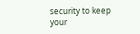security to keep your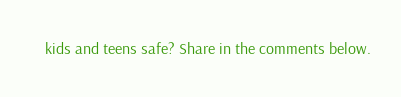kids and teens safe? Share in the comments below.